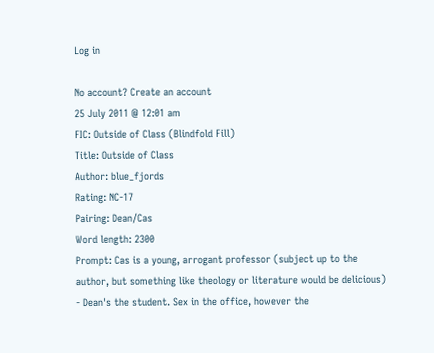Log in

No account? Create an account
25 July 2011 @ 12:01 am
FIC: Outside of Class (Blindfold Fill)
Title: Outside of Class
Author: blue_fjords
Rating: NC-17
Pairing: Dean/Cas
Word length: 2300
Prompt: Cas is a young, arrogant professor (subject up to the author, but something like theology or literature would be delicious) - Dean's the student. Sex in the office, however the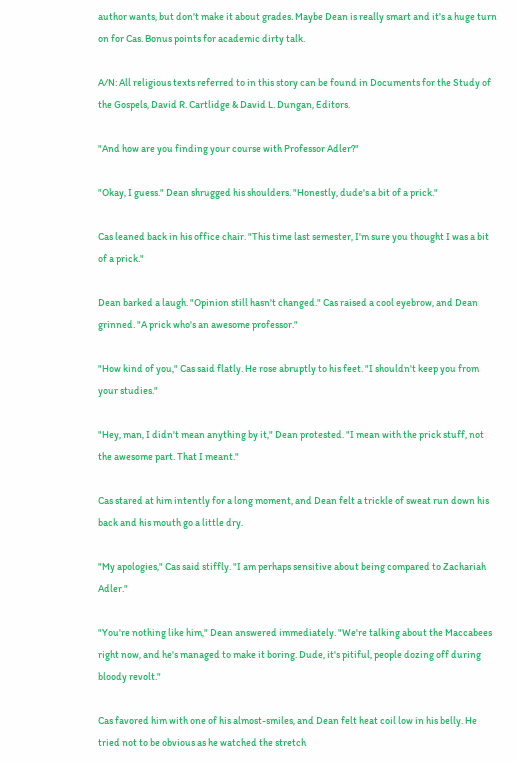author wants, but don't make it about grades. Maybe Dean is really smart and it's a huge turn on for Cas. Bonus points for academic dirty talk.

A/N: All religious texts referred to in this story can be found in Documents for the Study of the Gospels, David R. Cartlidge & David L. Dungan, Editors.

"And how are you finding your course with Professor Adler?"

"Okay, I guess." Dean shrugged his shoulders. "Honestly, dude's a bit of a prick."

Cas leaned back in his office chair. "This time last semester, I'm sure you thought I was a bit of a prick."

Dean barked a laugh. "Opinion still hasn't changed." Cas raised a cool eyebrow, and Dean grinned. "A prick who's an awesome professor."

"How kind of you," Cas said flatly. He rose abruptly to his feet. "I shouldn't keep you from your studies."

"Hey, man, I didn't mean anything by it," Dean protested. "I mean with the prick stuff, not the awesome part. That I meant."

Cas stared at him intently for a long moment, and Dean felt a trickle of sweat run down his back and his mouth go a little dry.

"My apologies," Cas said stiffly. "I am perhaps sensitive about being compared to Zachariah Adler."

"You're nothing like him," Dean answered immediately. "We're talking about the Maccabees right now, and he's managed to make it boring. Dude, it's pitiful, people dozing off during bloody revolt."

Cas favored him with one of his almost-smiles, and Dean felt heat coil low in his belly. He tried not to be obvious as he watched the stretch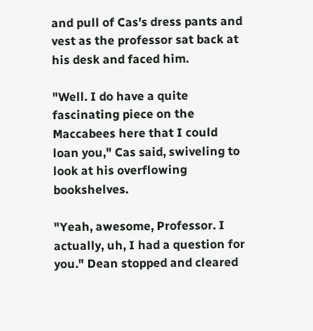and pull of Cas's dress pants and vest as the professor sat back at his desk and faced him.

"Well. I do have a quite fascinating piece on the Maccabees here that I could loan you," Cas said, swiveling to look at his overflowing bookshelves.

"Yeah, awesome, Professor. I actually, uh, I had a question for you." Dean stopped and cleared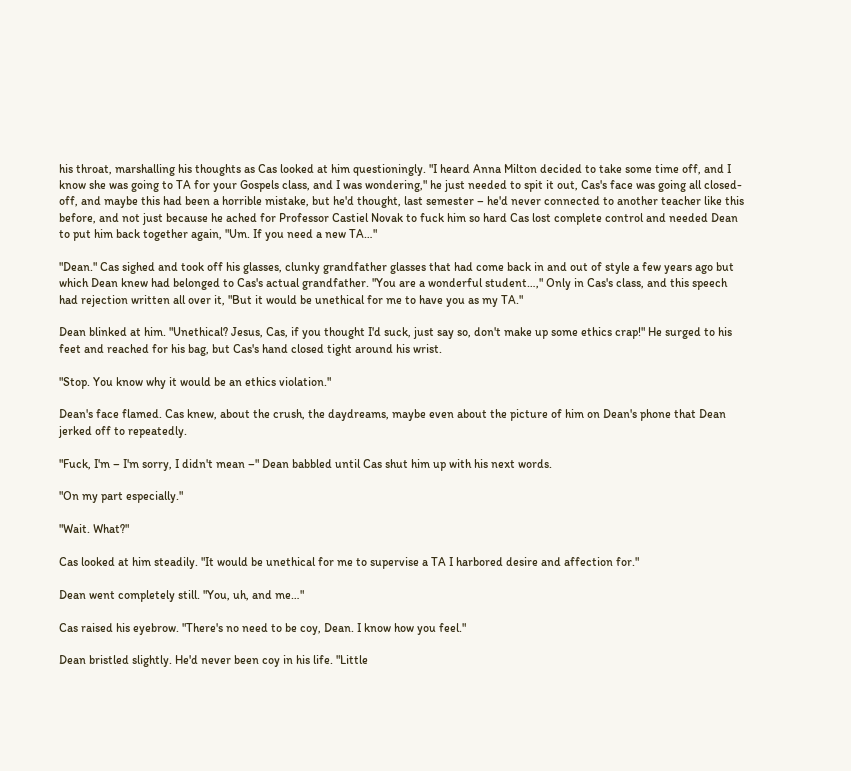his throat, marshalling his thoughts as Cas looked at him questioningly. "I heard Anna Milton decided to take some time off, and I know she was going to TA for your Gospels class, and I was wondering," he just needed to spit it out, Cas's face was going all closed-off, and maybe this had been a horrible mistake, but he'd thought, last semester – he'd never connected to another teacher like this before, and not just because he ached for Professor Castiel Novak to fuck him so hard Cas lost complete control and needed Dean to put him back together again, "Um. If you need a new TA…"

"Dean." Cas sighed and took off his glasses, clunky grandfather glasses that had come back in and out of style a few years ago but which Dean knew had belonged to Cas's actual grandfather. "You are a wonderful student…," Only in Cas's class, and this speech had rejection written all over it, "But it would be unethical for me to have you as my TA."

Dean blinked at him. "Unethical? Jesus, Cas, if you thought I'd suck, just say so, don't make up some ethics crap!" He surged to his feet and reached for his bag, but Cas's hand closed tight around his wrist.

"Stop. You know why it would be an ethics violation."

Dean's face flamed. Cas knew, about the crush, the daydreams, maybe even about the picture of him on Dean's phone that Dean jerked off to repeatedly.

"Fuck, I'm – I'm sorry, I didn't mean –" Dean babbled until Cas shut him up with his next words.

"On my part especially."

"Wait. What?"

Cas looked at him steadily. "It would be unethical for me to supervise a TA I harbored desire and affection for."

Dean went completely still. "You, uh, and me…"

Cas raised his eyebrow. "There's no need to be coy, Dean. I know how you feel."

Dean bristled slightly. He'd never been coy in his life. "Little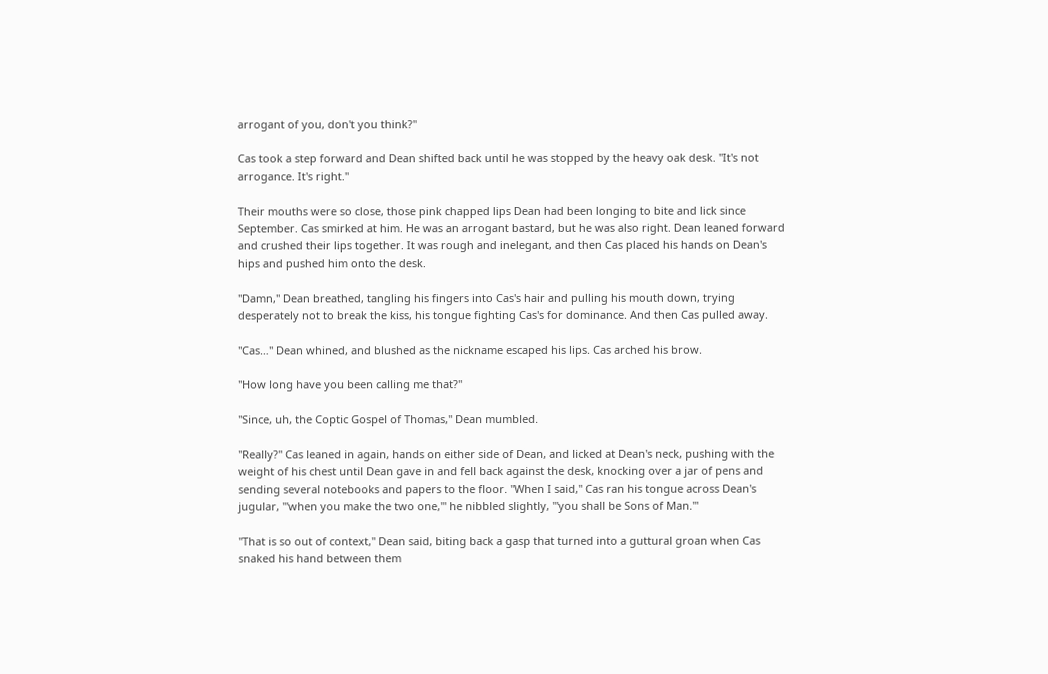arrogant of you, don't you think?"

Cas took a step forward and Dean shifted back until he was stopped by the heavy oak desk. "It's not arrogance. It's right."

Their mouths were so close, those pink chapped lips Dean had been longing to bite and lick since September. Cas smirked at him. He was an arrogant bastard, but he was also right. Dean leaned forward and crushed their lips together. It was rough and inelegant, and then Cas placed his hands on Dean's hips and pushed him onto the desk.

"Damn," Dean breathed, tangling his fingers into Cas's hair and pulling his mouth down, trying desperately not to break the kiss, his tongue fighting Cas's for dominance. And then Cas pulled away.

"Cas…" Dean whined, and blushed as the nickname escaped his lips. Cas arched his brow.

"How long have you been calling me that?"

"Since, uh, the Coptic Gospel of Thomas," Dean mumbled.

"Really?" Cas leaned in again, hands on either side of Dean, and licked at Dean's neck, pushing with the weight of his chest until Dean gave in and fell back against the desk, knocking over a jar of pens and sending several notebooks and papers to the floor. "When I said," Cas ran his tongue across Dean's jugular, "'when you make the two one,'" he nibbled slightly, "'you shall be Sons of Man.'"

"That is so out of context," Dean said, biting back a gasp that turned into a guttural groan when Cas snaked his hand between them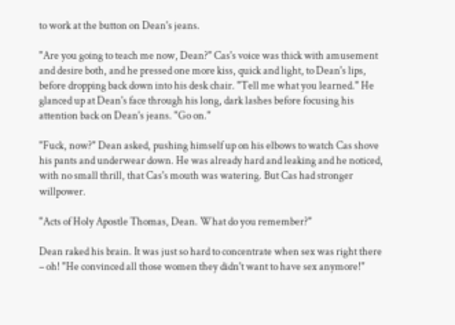to work at the button on Dean's jeans.

"Are you going to teach me now, Dean?" Cas's voice was thick with amusement and desire both, and he pressed one more kiss, quick and light, to Dean's lips, before dropping back down into his desk chair. "Tell me what you learned." He glanced up at Dean's face through his long, dark lashes before focusing his attention back on Dean's jeans. "Go on."

"Fuck, now?" Dean asked, pushing himself up on his elbows to watch Cas shove his pants and underwear down. He was already hard and leaking and he noticed, with no small thrill, that Cas's mouth was watering. But Cas had stronger willpower.

"Acts of Holy Apostle Thomas, Dean. What do you remember?"

Dean raked his brain. It was just so hard to concentrate when sex was right there – oh! "He convinced all those women they didn't want to have sex anymore!"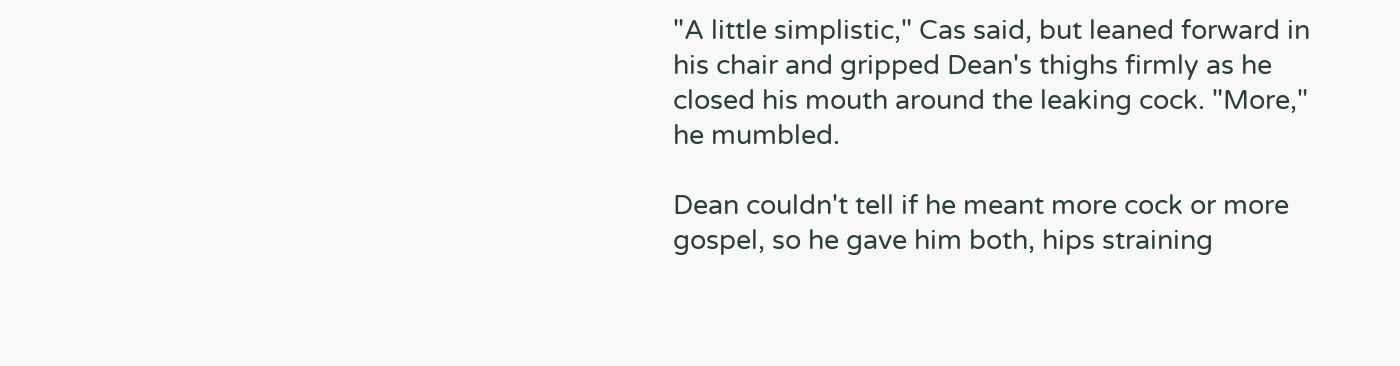"A little simplistic," Cas said, but leaned forward in his chair and gripped Dean's thighs firmly as he closed his mouth around the leaking cock. "More," he mumbled.

Dean couldn't tell if he meant more cock or more gospel, so he gave him both, hips straining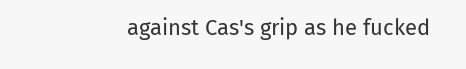against Cas's grip as he fucked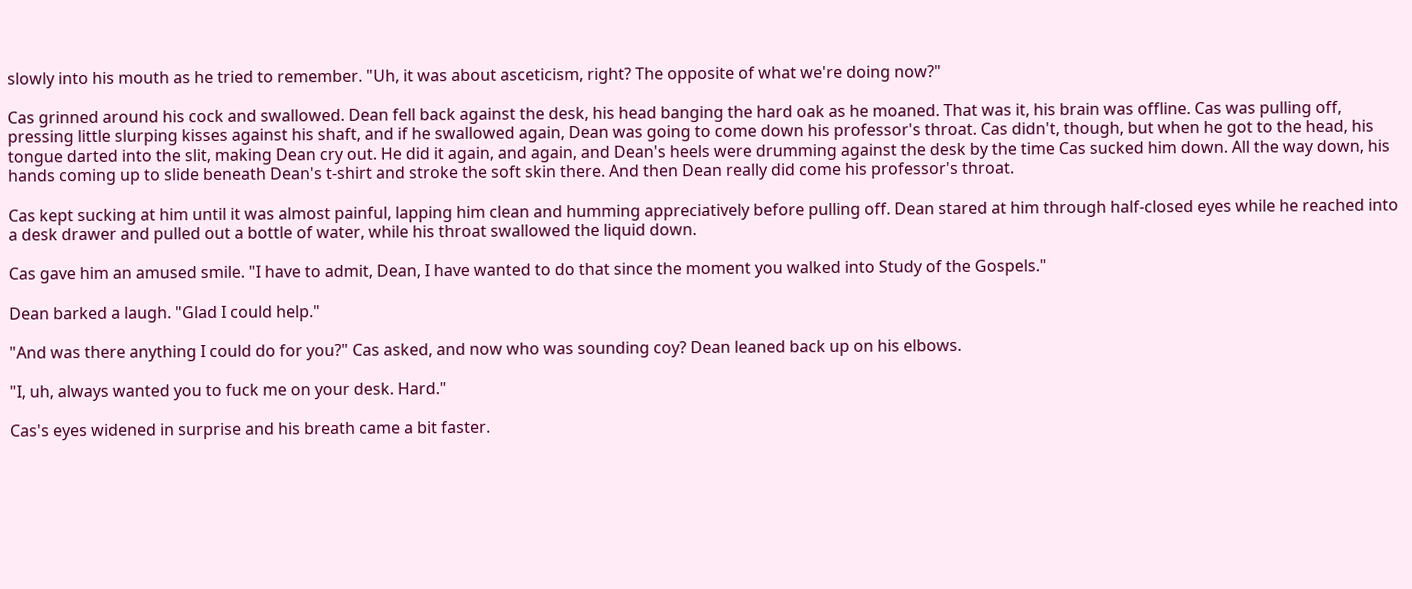slowly into his mouth as he tried to remember. "Uh, it was about asceticism, right? The opposite of what we're doing now?"

Cas grinned around his cock and swallowed. Dean fell back against the desk, his head banging the hard oak as he moaned. That was it, his brain was offline. Cas was pulling off, pressing little slurping kisses against his shaft, and if he swallowed again, Dean was going to come down his professor's throat. Cas didn't, though, but when he got to the head, his tongue darted into the slit, making Dean cry out. He did it again, and again, and Dean's heels were drumming against the desk by the time Cas sucked him down. All the way down, his hands coming up to slide beneath Dean's t-shirt and stroke the soft skin there. And then Dean really did come his professor's throat.

Cas kept sucking at him until it was almost painful, lapping him clean and humming appreciatively before pulling off. Dean stared at him through half-closed eyes while he reached into a desk drawer and pulled out a bottle of water, while his throat swallowed the liquid down.

Cas gave him an amused smile. "I have to admit, Dean, I have wanted to do that since the moment you walked into Study of the Gospels."

Dean barked a laugh. "Glad I could help."

"And was there anything I could do for you?" Cas asked, and now who was sounding coy? Dean leaned back up on his elbows.

"I, uh, always wanted you to fuck me on your desk. Hard."

Cas's eyes widened in surprise and his breath came a bit faster.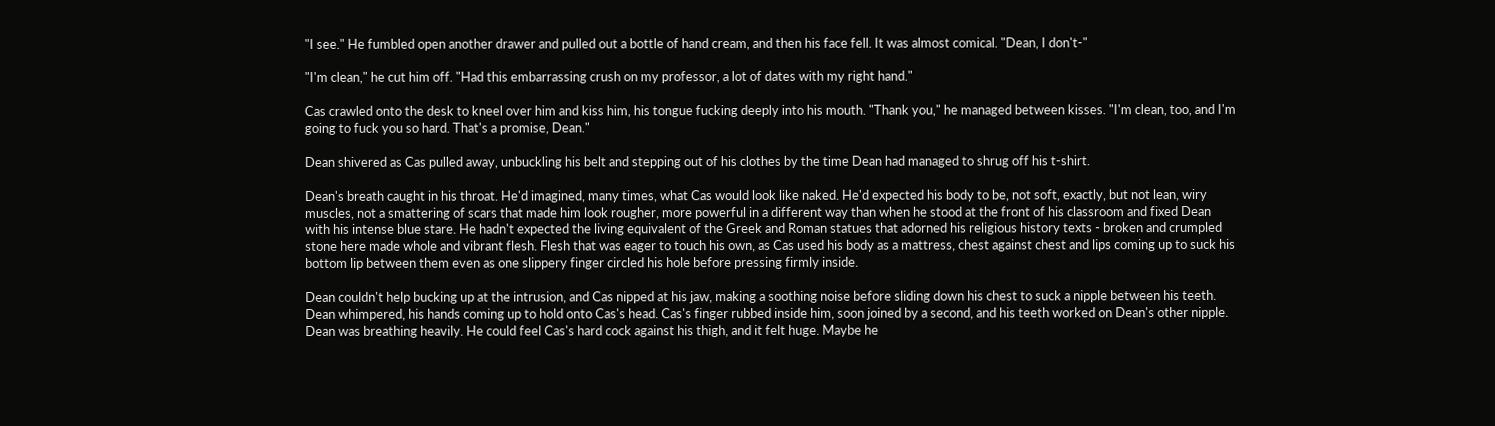"I see." He fumbled open another drawer and pulled out a bottle of hand cream, and then his face fell. It was almost comical. "Dean, I don't-"

"I'm clean," he cut him off. "Had this embarrassing crush on my professor, a lot of dates with my right hand."

Cas crawled onto the desk to kneel over him and kiss him, his tongue fucking deeply into his mouth. "Thank you," he managed between kisses. "I'm clean, too, and I'm going to fuck you so hard. That's a promise, Dean."

Dean shivered as Cas pulled away, unbuckling his belt and stepping out of his clothes by the time Dean had managed to shrug off his t-shirt.

Dean's breath caught in his throat. He'd imagined, many times, what Cas would look like naked. He'd expected his body to be, not soft, exactly, but not lean, wiry muscles, not a smattering of scars that made him look rougher, more powerful in a different way than when he stood at the front of his classroom and fixed Dean with his intense blue stare. He hadn't expected the living equivalent of the Greek and Roman statues that adorned his religious history texts - broken and crumpled stone here made whole and vibrant flesh. Flesh that was eager to touch his own, as Cas used his body as a mattress, chest against chest and lips coming up to suck his bottom lip between them even as one slippery finger circled his hole before pressing firmly inside.

Dean couldn't help bucking up at the intrusion, and Cas nipped at his jaw, making a soothing noise before sliding down his chest to suck a nipple between his teeth. Dean whimpered, his hands coming up to hold onto Cas's head. Cas's finger rubbed inside him, soon joined by a second, and his teeth worked on Dean's other nipple. Dean was breathing heavily. He could feel Cas's hard cock against his thigh, and it felt huge. Maybe he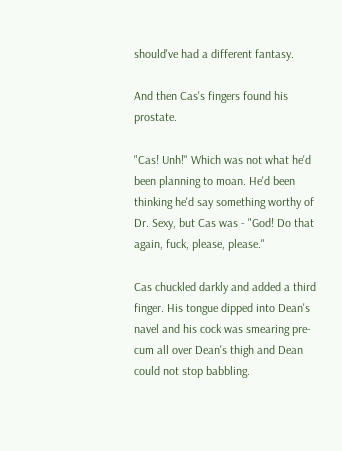should've had a different fantasy.

And then Cas's fingers found his prostate.

"Cas! Unh!" Which was not what he'd been planning to moan. He'd been thinking he'd say something worthy of Dr. Sexy, but Cas was - "God! Do that again, fuck, please, please."

Cas chuckled darkly and added a third finger. His tongue dipped into Dean's navel and his cock was smearing pre-cum all over Dean's thigh and Dean could not stop babbling.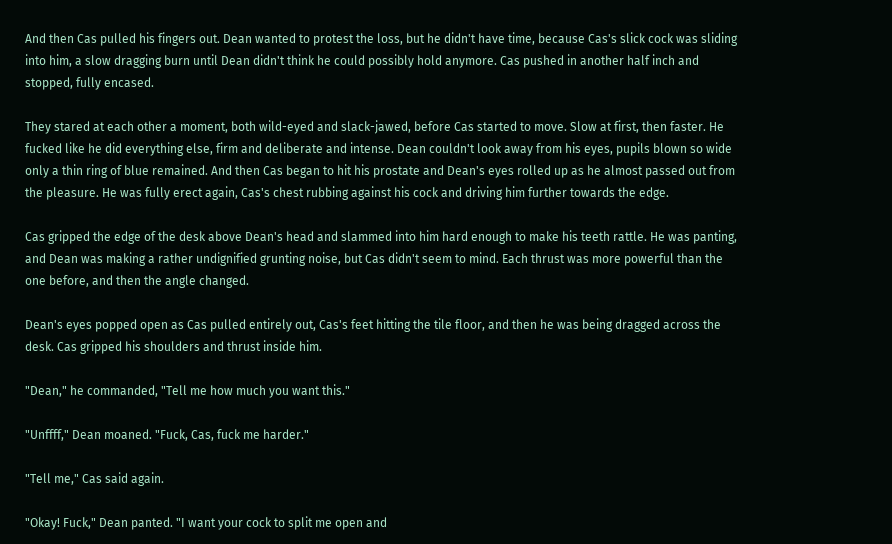And then Cas pulled his fingers out. Dean wanted to protest the loss, but he didn't have time, because Cas's slick cock was sliding into him, a slow dragging burn until Dean didn't think he could possibly hold anymore. Cas pushed in another half inch and stopped, fully encased.

They stared at each other a moment, both wild-eyed and slack-jawed, before Cas started to move. Slow at first, then faster. He fucked like he did everything else, firm and deliberate and intense. Dean couldn't look away from his eyes, pupils blown so wide only a thin ring of blue remained. And then Cas began to hit his prostate and Dean's eyes rolled up as he almost passed out from the pleasure. He was fully erect again, Cas's chest rubbing against his cock and driving him further towards the edge.

Cas gripped the edge of the desk above Dean's head and slammed into him hard enough to make his teeth rattle. He was panting, and Dean was making a rather undignified grunting noise, but Cas didn't seem to mind. Each thrust was more powerful than the one before, and then the angle changed.

Dean's eyes popped open as Cas pulled entirely out, Cas's feet hitting the tile floor, and then he was being dragged across the desk. Cas gripped his shoulders and thrust inside him.

"Dean," he commanded, "Tell me how much you want this."

"Unffff," Dean moaned. "Fuck, Cas, fuck me harder."

"Tell me," Cas said again.

"Okay! Fuck," Dean panted. "I want your cock to split me open and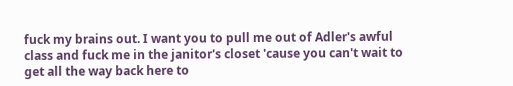fuck my brains out. I want you to pull me out of Adler's awful class and fuck me in the janitor's closet 'cause you can't wait to get all the way back here to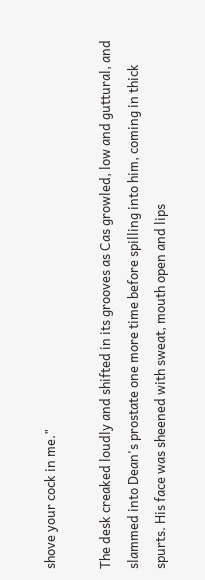shove your cock in me."

The desk creaked loudly and shifted in its grooves as Cas growled, low and guttural, and slammed into Dean's prostate one more time before spilling into him, coming in thick spurts. His face was sheened with sweat, mouth open and lips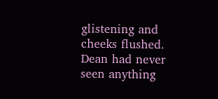glistening and cheeks flushed. Dean had never seen anything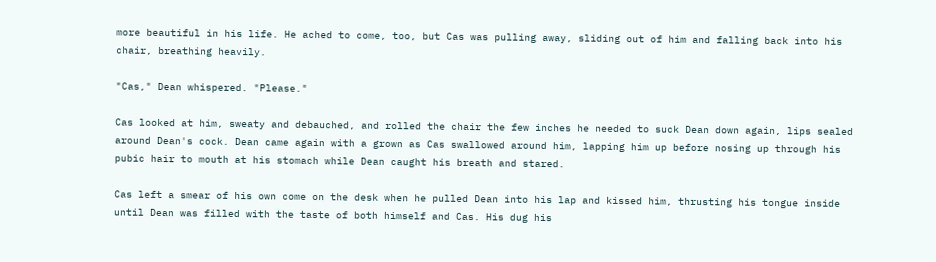more beautiful in his life. He ached to come, too, but Cas was pulling away, sliding out of him and falling back into his chair, breathing heavily.

"Cas," Dean whispered. "Please."

Cas looked at him, sweaty and debauched, and rolled the chair the few inches he needed to suck Dean down again, lips sealed around Dean's cock. Dean came again with a grown as Cas swallowed around him, lapping him up before nosing up through his pubic hair to mouth at his stomach while Dean caught his breath and stared.

Cas left a smear of his own come on the desk when he pulled Dean into his lap and kissed him, thrusting his tongue inside until Dean was filled with the taste of both himself and Cas. His dug his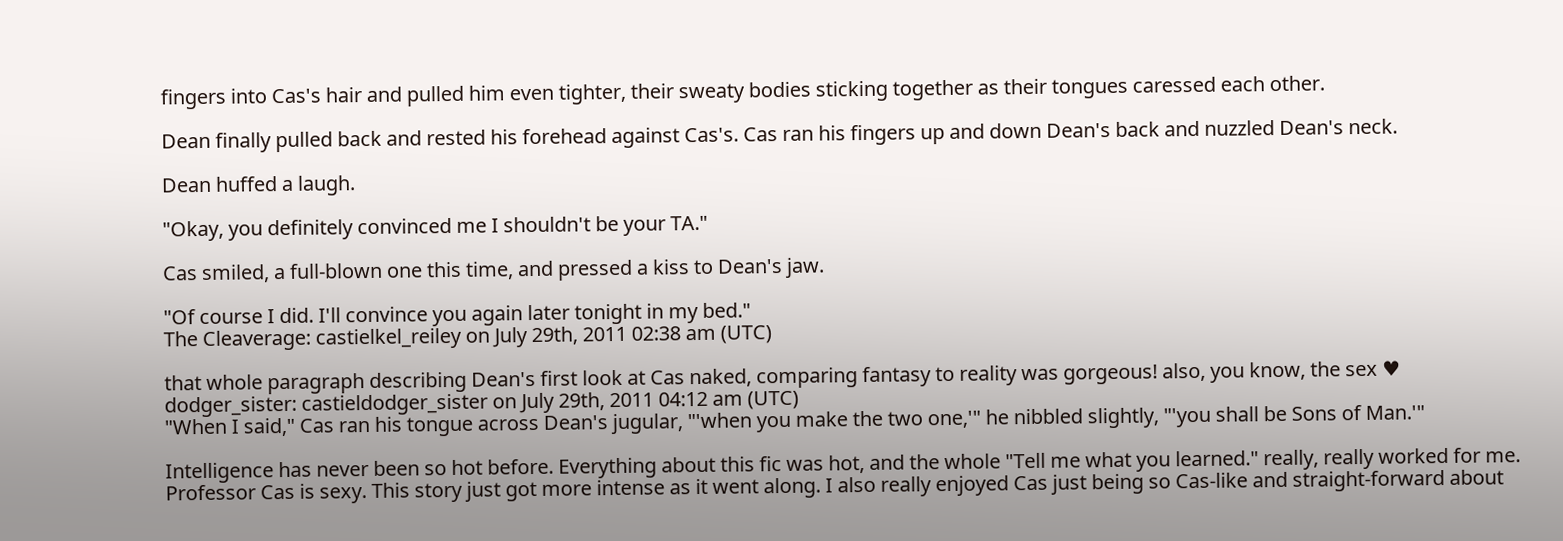fingers into Cas's hair and pulled him even tighter, their sweaty bodies sticking together as their tongues caressed each other.

Dean finally pulled back and rested his forehead against Cas's. Cas ran his fingers up and down Dean's back and nuzzled Dean's neck.

Dean huffed a laugh.

"Okay, you definitely convinced me I shouldn't be your TA."

Cas smiled, a full-blown one this time, and pressed a kiss to Dean's jaw.

"Of course I did. I'll convince you again later tonight in my bed."
The Cleaverage: castielkel_reiley on July 29th, 2011 02:38 am (UTC)

that whole paragraph describing Dean's first look at Cas naked, comparing fantasy to reality was gorgeous! also, you know, the sex ♥
dodger_sister: castieldodger_sister on July 29th, 2011 04:12 am (UTC)
"When I said," Cas ran his tongue across Dean's jugular, "'when you make the two one,'" he nibbled slightly, "'you shall be Sons of Man.'"

Intelligence has never been so hot before. Everything about this fic was hot, and the whole "Tell me what you learned." really, really worked for me. Professor Cas is sexy. This story just got more intense as it went along. I also really enjoyed Cas just being so Cas-like and straight-forward about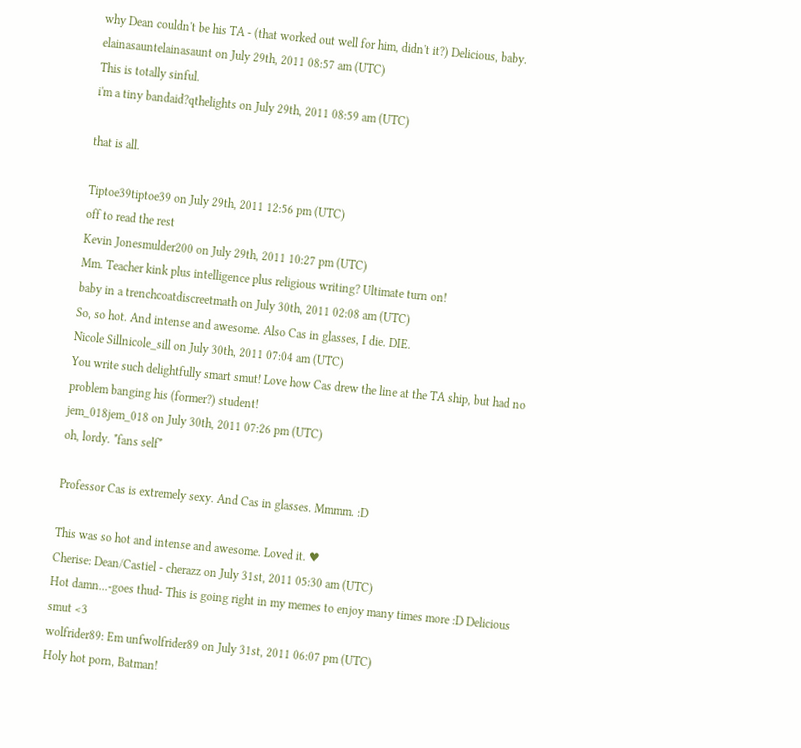why Dean couldn't be his TA - (that worked out well for him, didn't it?) Delicious, baby.
elainasauntelainasaunt on July 29th, 2011 08:57 am (UTC)
This is totally sinful.
i'm a tiny bandaid?qthelights on July 29th, 2011 08:59 am (UTC)

that is all.

Tiptoe39tiptoe39 on July 29th, 2011 12:56 pm (UTC)
off to read the rest
Kevin Jonesmulder200 on July 29th, 2011 10:27 pm (UTC)
Mm. Teacher kink plus intelligence plus religious writing? Ultimate turn on!
baby in a trenchcoatdiscreetmath on July 30th, 2011 02:08 am (UTC)
So, so hot. And intense and awesome. Also Cas in glasses, I die. DIE.
Nicole Sillnicole_sill on July 30th, 2011 07:04 am (UTC)
You write such delightfully smart smut! Love how Cas drew the line at the TA ship, but had no problem banging his (former?) student!
jem_018jem_018 on July 30th, 2011 07:26 pm (UTC)
oh, lordy. *fans self*

Professor Cas is extremely sexy. And Cas in glasses. Mmmm. :D

This was so hot and intense and awesome. Loved it. ♥
Cherise: Dean/Castiel - cherazz on July 31st, 2011 05:30 am (UTC)
Hot damn...-goes thud- This is going right in my memes to enjoy many times more :D Delicious smut <3
wolfrider89: Em unfwolfrider89 on July 31st, 2011 06:07 pm (UTC)
Holy hot porn, Batman!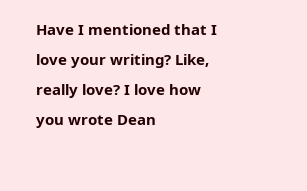Have I mentioned that I love your writing? Like, really love? I love how you wrote Dean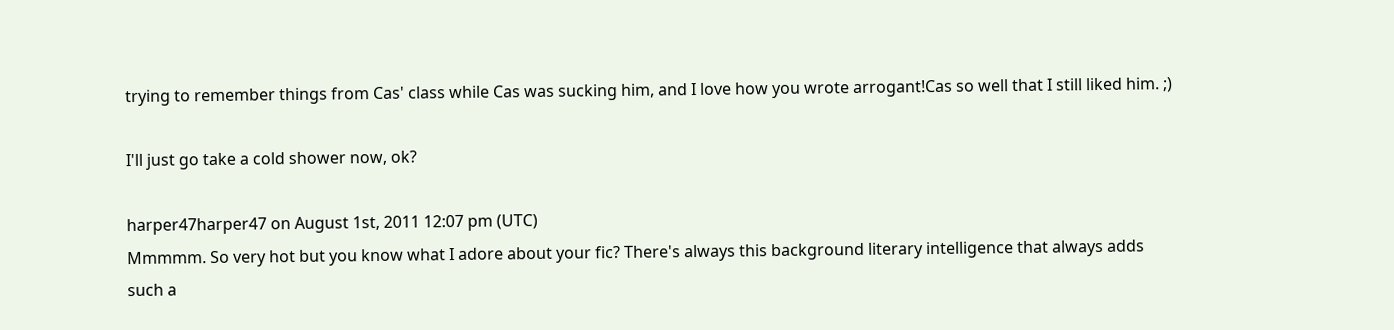trying to remember things from Cas' class while Cas was sucking him, and I love how you wrote arrogant!Cas so well that I still liked him. ;)

I'll just go take a cold shower now, ok?

harper47harper47 on August 1st, 2011 12:07 pm (UTC)
Mmmmm. So very hot but you know what I adore about your fic? There's always this background literary intelligence that always adds such a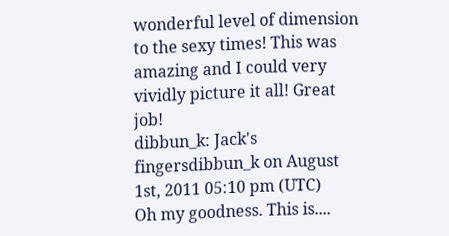wonderful level of dimension to the sexy times! This was amazing and I could very vividly picture it all! Great job!
dibbun_k: Jack's fingersdibbun_k on August 1st, 2011 05:10 pm (UTC)
Oh my goodness. This is....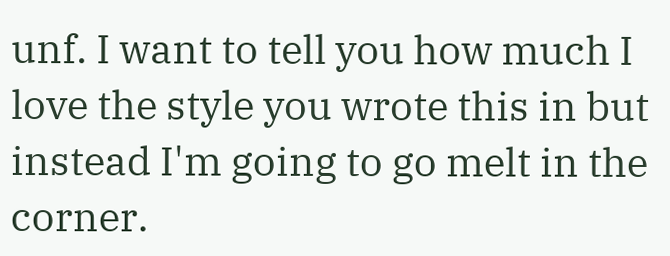unf. I want to tell you how much I love the style you wrote this in but instead I'm going to go melt in the corner.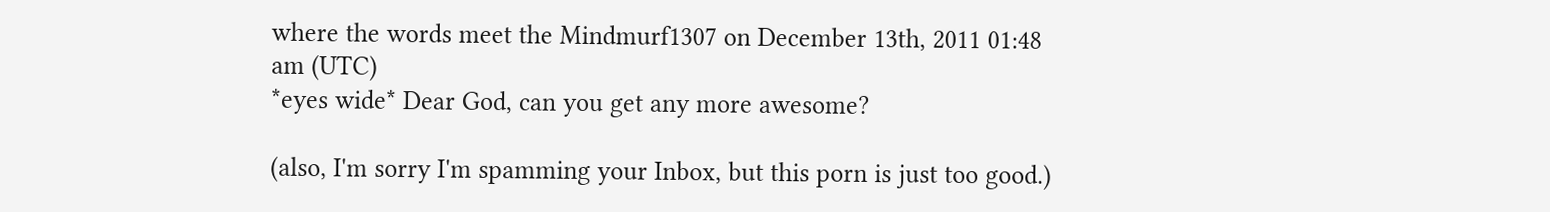where the words meet the Mindmurf1307 on December 13th, 2011 01:48 am (UTC)
*eyes wide* Dear God, can you get any more awesome?

(also, I'm sorry I'm spamming your Inbox, but this porn is just too good.)